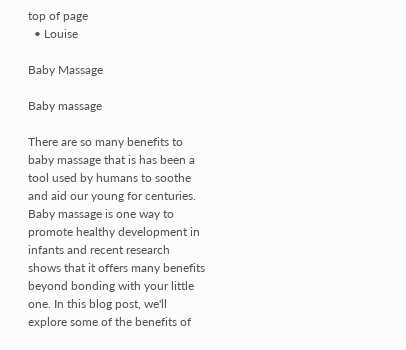top of page
  • Louise

Baby Massage

Baby massage

There are so many benefits to baby massage that is has been a tool used by humans to soothe and aid our young for centuries. Baby massage is one way to promote healthy development in infants and recent research shows that it offers many benefits beyond bonding with your little one. In this blog post, we'll explore some of the benefits of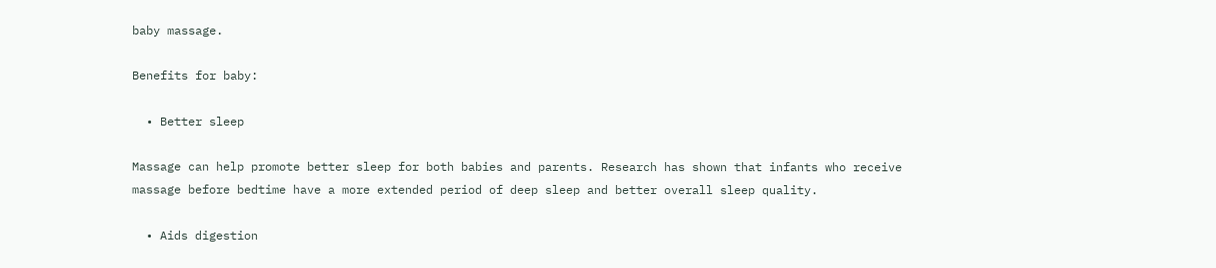baby massage.

Benefits for baby:

  • Better sleep

Massage can help promote better sleep for both babies and parents. Research has shown that infants who receive massage before bedtime have a more extended period of deep sleep and better overall sleep quality.

  • Aids digestion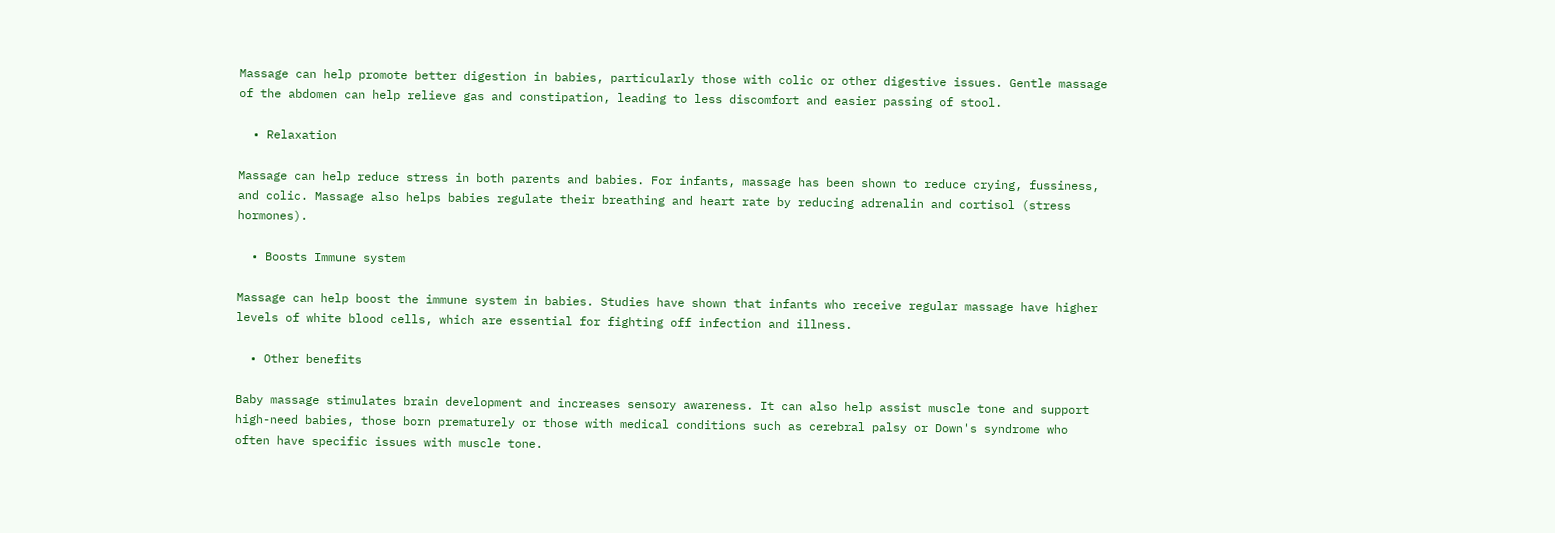Massage can help promote better digestion in babies, particularly those with colic or other digestive issues. Gentle massage of the abdomen can help relieve gas and constipation, leading to less discomfort and easier passing of stool.

  • Relaxation

Massage can help reduce stress in both parents and babies. For infants, massage has been shown to reduce crying, fussiness, and colic. Massage also helps babies regulate their breathing and heart rate by reducing adrenalin and cortisol (stress hormones).

  • Boosts Immune system

Massage can help boost the immune system in babies. Studies have shown that infants who receive regular massage have higher levels of white blood cells, which are essential for fighting off infection and illness.

  • Other benefits

Baby massage stimulates brain development and increases sensory awareness. It can also help assist muscle tone and support high-need babies, those born prematurely or those with medical conditions such as cerebral palsy or Down's syndrome who often have specific issues with muscle tone.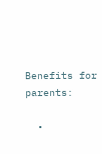Benefits for parents:

  •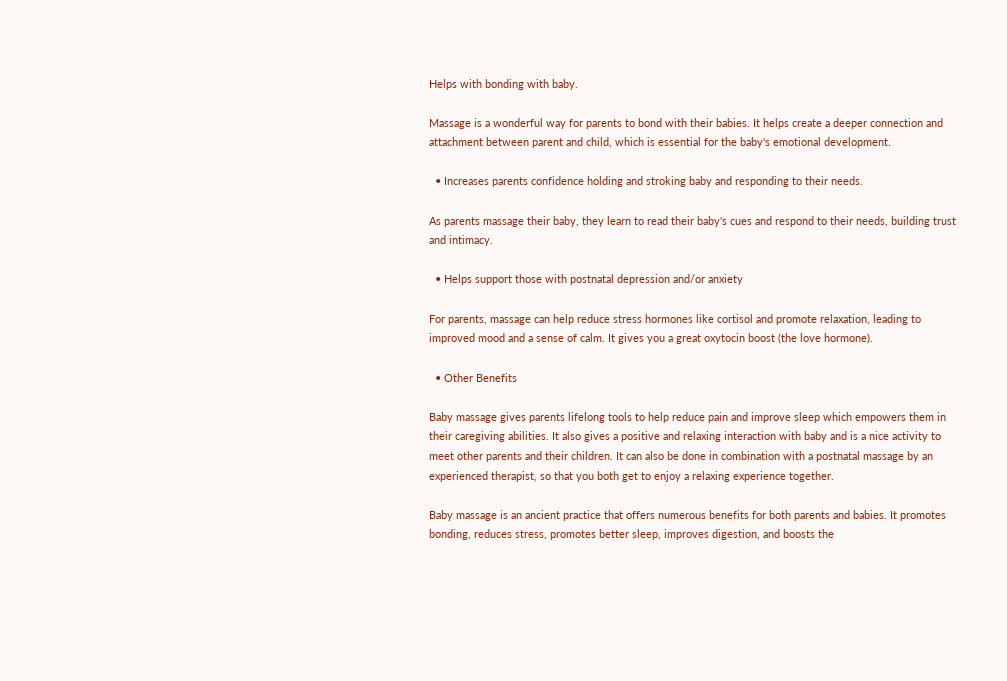Helps with bonding with baby.

Massage is a wonderful way for parents to bond with their babies. It helps create a deeper connection and attachment between parent and child, which is essential for the baby's emotional development.

  • Increases parents confidence holding and stroking baby and responding to their needs.

As parents massage their baby, they learn to read their baby's cues and respond to their needs, building trust and intimacy.

  • Helps support those with postnatal depression and/or anxiety

For parents, massage can help reduce stress hormones like cortisol and promote relaxation, leading to improved mood and a sense of calm. It gives you a great oxytocin boost (the love hormone).

  • Other Benefits

Baby massage gives parents lifelong tools to help reduce pain and improve sleep which empowers them in their caregiving abilities. It also gives a positive and relaxing interaction with baby and is a nice activity to meet other parents and their children. It can also be done in combination with a postnatal massage by an experienced therapist, so that you both get to enjoy a relaxing experience together.

Baby massage is an ancient practice that offers numerous benefits for both parents and babies. It promotes bonding, reduces stress, promotes better sleep, improves digestion, and boosts the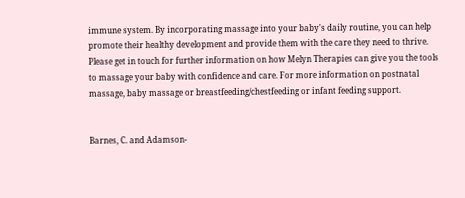immune system. By incorporating massage into your baby's daily routine, you can help promote their healthy development and provide them with the care they need to thrive. Please get in touch for further information on how Melyn Therapies can give you the tools to massage your baby with confidence and care. For more information on postnatal massage, baby massage or breastfeeding/chestfeeding or infant feeding support.


Barnes, C. and Adamson-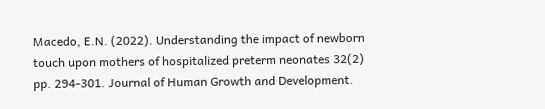Macedo, E.N. (2022). Understanding the impact of newborn touch upon mothers of hospitalized preterm neonates 32(2) pp. 294-301. Journal of Human Growth and Development.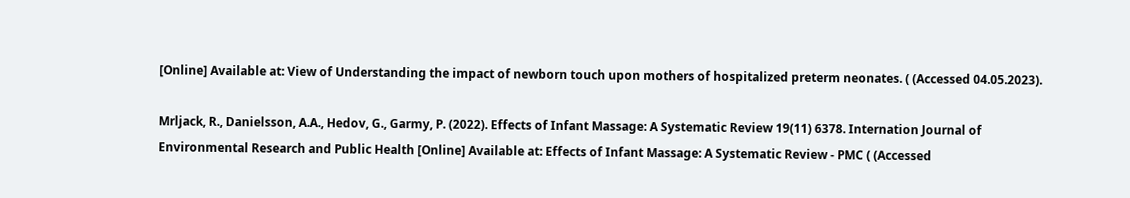[Online] Available at: View of Understanding the impact of newborn touch upon mothers of hospitalized preterm neonates. ( (Accessed 04.05.2023).

Mrljack, R., Danielsson, A.A., Hedov, G., Garmy, P. (2022). Effects of Infant Massage: A Systematic Review 19(11) 6378. Internation Journal of Environmental Research and Public Health [Online] Available at: Effects of Infant Massage: A Systematic Review - PMC ( (Accessed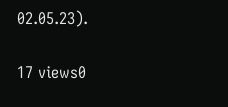02.05.23).

17 views0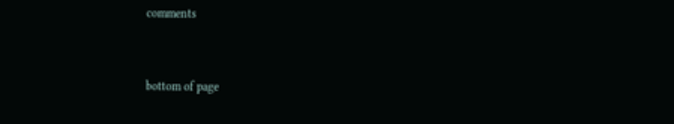comments


bottom of page